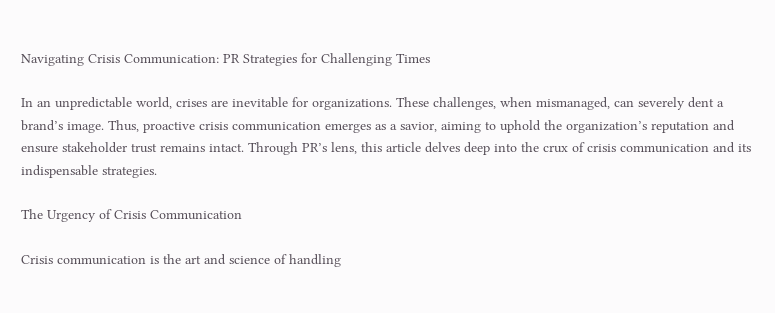Navigating Crisis Communication: PR Strategies for Challenging Times

In an unpredictable world, crises are inevitable for organizations. These challenges, when mismanaged, can severely dent a brand’s image. Thus, proactive crisis communication emerges as a savior, aiming to uphold the organization’s reputation and ensure stakeholder trust remains intact. Through PR’s lens, this article delves deep into the crux of crisis communication and its indispensable strategies.

The Urgency of Crisis Communication

Crisis communication is the art and science of handling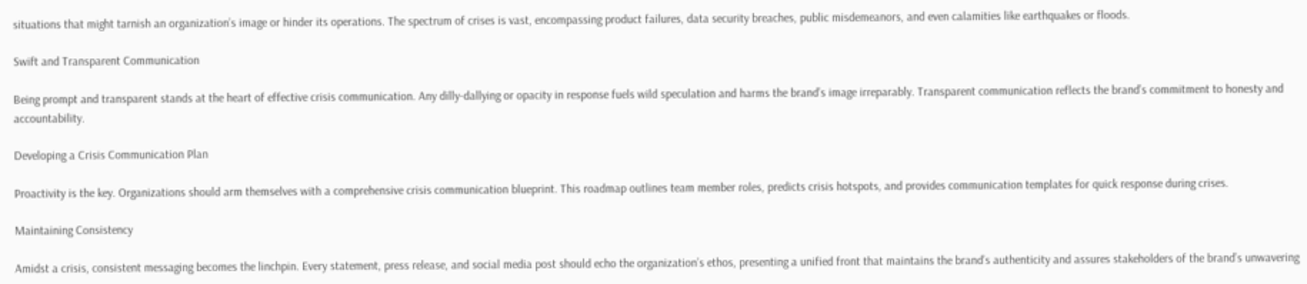situations that might tarnish an organization’s image or hinder its operations. The spectrum of crises is vast, encompassing product failures, data security breaches, public misdemeanors, and even calamities like earthquakes or floods.

Swift and Transparent Communication

Being prompt and transparent stands at the heart of effective crisis communication. Any dilly-dallying or opacity in response fuels wild speculation and harms the brand’s image irreparably. Transparent communication reflects the brand’s commitment to honesty and accountability.

Developing a Crisis Communication Plan

Proactivity is the key. Organizations should arm themselves with a comprehensive crisis communication blueprint. This roadmap outlines team member roles, predicts crisis hotspots, and provides communication templates for quick response during crises.

Maintaining Consistency

Amidst a crisis, consistent messaging becomes the linchpin. Every statement, press release, and social media post should echo the organization’s ethos, presenting a unified front that maintains the brand’s authenticity and assures stakeholders of the brand’s unwavering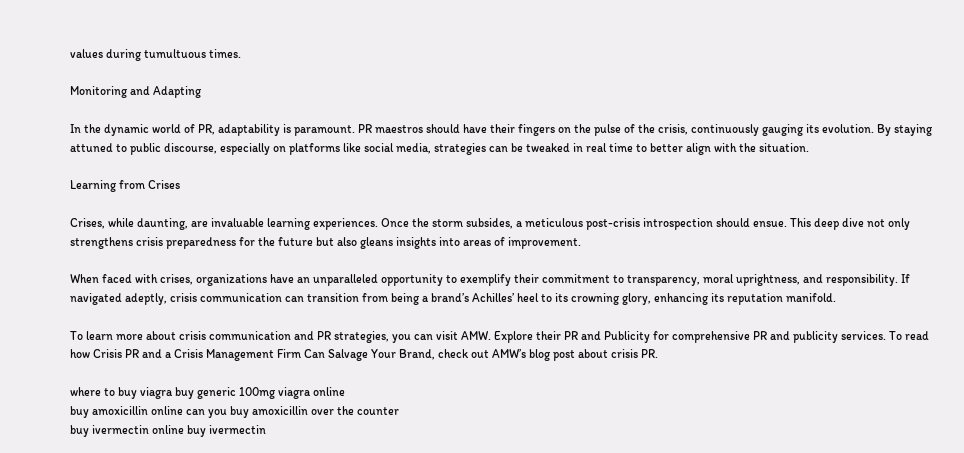values during tumultuous times.

Monitoring and Adapting

In the dynamic world of PR, adaptability is paramount. PR maestros should have their fingers on the pulse of the crisis, continuously gauging its evolution. By staying attuned to public discourse, especially on platforms like social media, strategies can be tweaked in real time to better align with the situation.

Learning from Crises

Crises, while daunting, are invaluable learning experiences. Once the storm subsides, a meticulous post-crisis introspection should ensue. This deep dive not only strengthens crisis preparedness for the future but also gleans insights into areas of improvement.

When faced with crises, organizations have an unparalleled opportunity to exemplify their commitment to transparency, moral uprightness, and responsibility. If navigated adeptly, crisis communication can transition from being a brand’s Achilles’ heel to its crowning glory, enhancing its reputation manifold.

To learn more about crisis communication and PR strategies, you can visit AMW. Explore their PR and Publicity for comprehensive PR and publicity services. To read how Crisis PR and a Crisis Management Firm Can Salvage Your Brand, check out AMW’s blog post about crisis PR.

where to buy viagra buy generic 100mg viagra online
buy amoxicillin online can you buy amoxicillin over the counter
buy ivermectin online buy ivermectin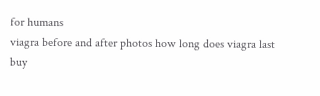for humans
viagra before and after photos how long does viagra last
buy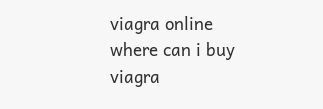viagra online where can i buy viagra